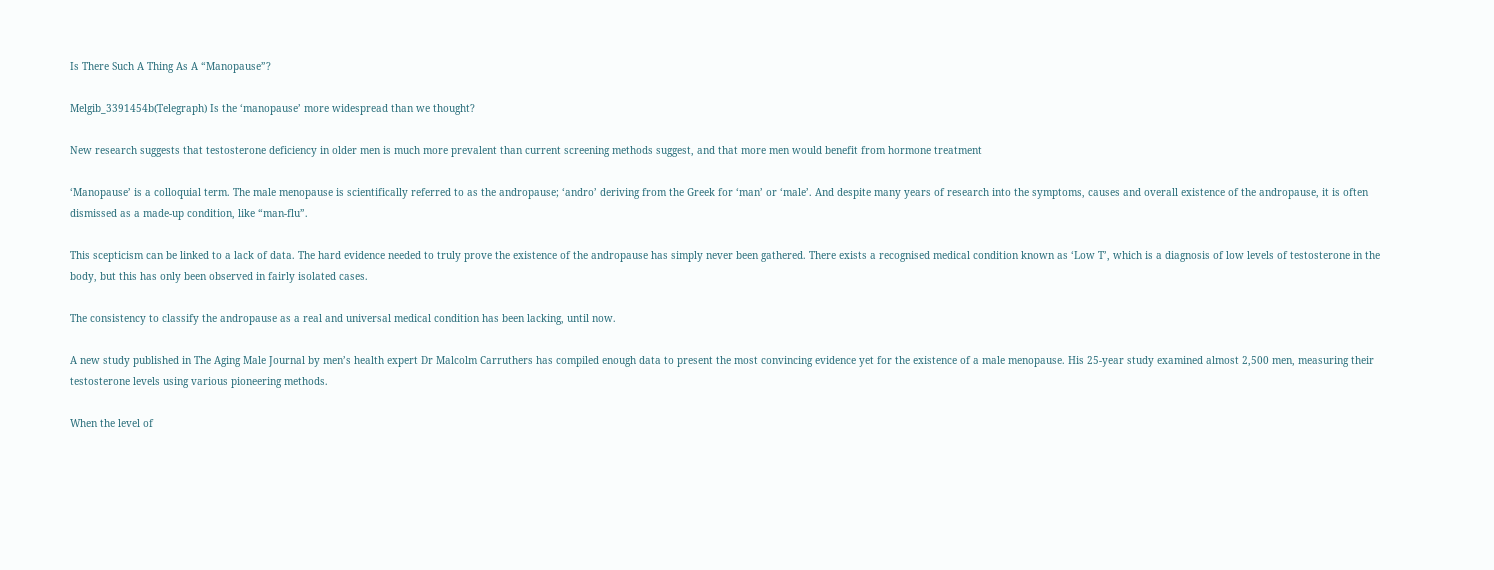Is There Such A Thing As A “Manopause”?

Melgib_3391454b(Telegraph) Is the ‘manopause’ more widespread than we thought?

New research suggests that testosterone deficiency in older men is much more prevalent than current screening methods suggest, and that more men would benefit from hormone treatment

‘Manopause’ is a colloquial term. The male menopause is scientifically referred to as the andropause; ‘andro’ deriving from the Greek for ‘man’ or ‘male’. And despite many years of research into the symptoms, causes and overall existence of the andropause, it is often dismissed as a made-up condition, like “man-flu”.

This scepticism can be linked to a lack of data. The hard evidence needed to truly prove the existence of the andropause has simply never been gathered. There exists a recognised medical condition known as ‘Low T’, which is a diagnosis of low levels of testosterone in the body, but this has only been observed in fairly isolated cases.

The consistency to classify the andropause as a real and universal medical condition has been lacking, until now.

A new study published in The Aging Male Journal by men’s health expert Dr Malcolm Carruthers has compiled enough data to present the most convincing evidence yet for the existence of a male menopause. His 25-year study examined almost 2,500 men, measuring their testosterone levels using various pioneering methods.

When the level of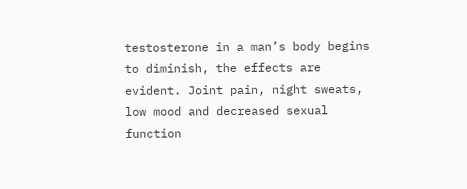testosterone in a man’s body begins to diminish, the effects are evident. Joint pain, night sweats, low mood and decreased sexual function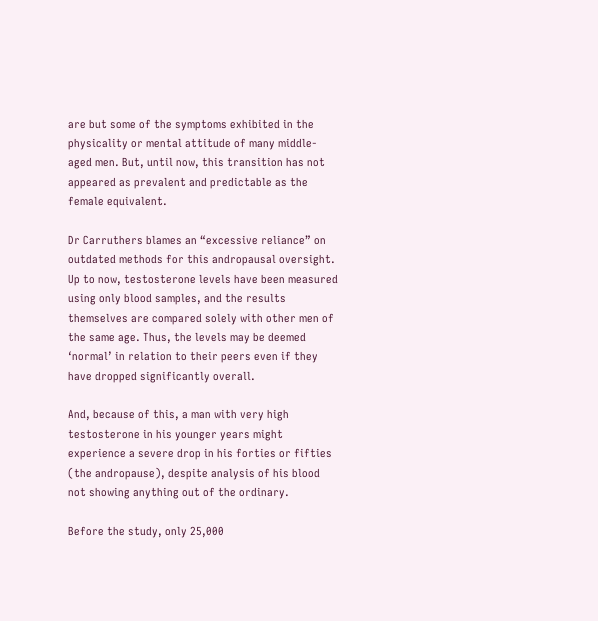are but some of the symptoms exhibited in the physicality or mental attitude of many middle-aged men. But, until now, this transition has not appeared as prevalent and predictable as the female equivalent.

Dr Carruthers blames an “excessive reliance” on outdated methods for this andropausal oversight. Up to now, testosterone levels have been measured using only blood samples, and the results themselves are compared solely with other men of the same age. Thus, the levels may be deemed ‘normal’ in relation to their peers even if they have dropped significantly overall.

And, because of this, a man with very high testosterone in his younger years might experience a severe drop in his forties or fifties (the andropause), despite analysis of his blood not showing anything out of the ordinary.

Before the study, only 25,000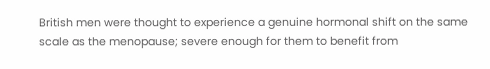British men were thought to experience a genuine hormonal shift on the same scale as the menopause; severe enough for them to benefit from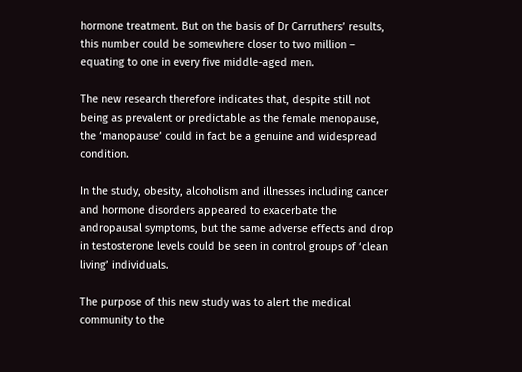hormone treatment. But on the basis of Dr Carruthers’ results, this number could be somewhere closer to two million – equating to one in every five middle-aged men.

The new research therefore indicates that, despite still not being as prevalent or predictable as the female menopause, the ‘manopause’ could in fact be a genuine and widespread condition.

In the study, obesity, alcoholism and illnesses including cancer and hormone disorders appeared to exacerbate the andropausal symptoms, but the same adverse effects and drop in testosterone levels could be seen in control groups of ‘clean living’ individuals.

The purpose of this new study was to alert the medical community to the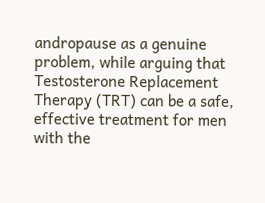andropause as a genuine problem, while arguing that Testosterone Replacement Therapy (TRT) can be a safe, effective treatment for men with the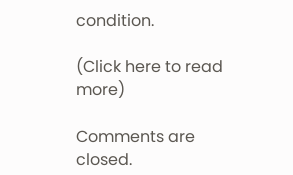condition.

(Click here to read more)

Comments are closed.